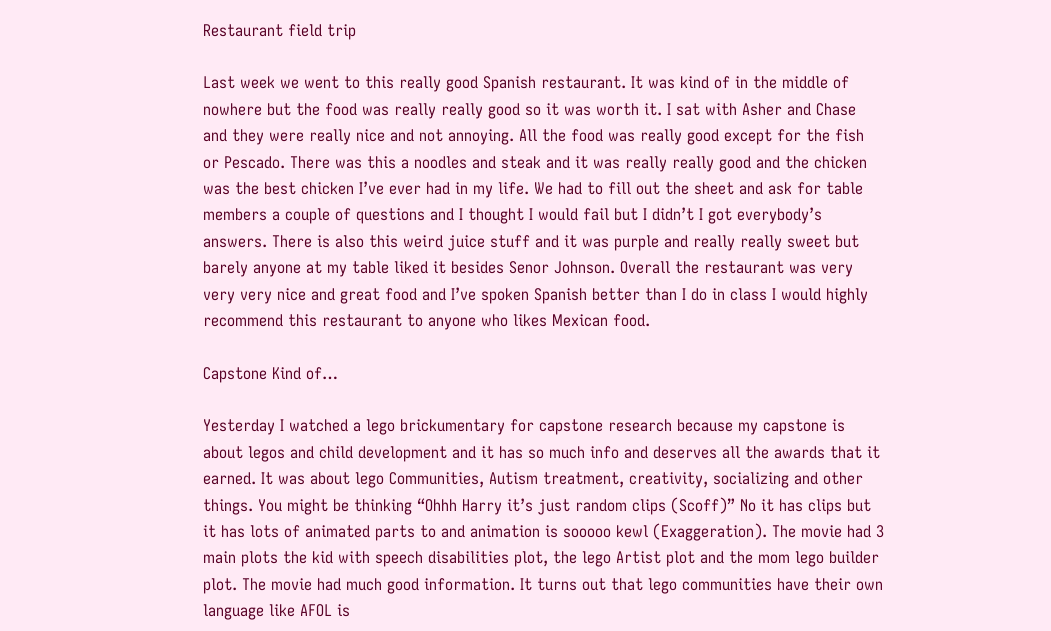Restaurant field trip

Last week we went to this really good Spanish restaurant. It was kind of in the middle of nowhere but the food was really really good so it was worth it. I sat with Asher and Chase and they were really nice and not annoying. All the food was really good except for the fish or Pescado. There was this a noodles and steak and it was really really good and the chicken was the best chicken I’ve ever had in my life. We had to fill out the sheet and ask for table members a couple of questions and I thought I would fail but I didn’t I got everybody’s answers. There is also this weird juice stuff and it was purple and really really sweet but barely anyone at my table liked it besides Senor Johnson. Overall the restaurant was very very very nice and great food and I’ve spoken Spanish better than I do in class I would highly recommend this restaurant to anyone who likes Mexican food.

Capstone Kind of…

Yesterday I watched a lego brickumentary for capstone research because my capstone is about legos and child development and it has so much info and deserves all the awards that it earned. It was about lego Communities, Autism treatment, creativity, socializing and other things. You might be thinking “Ohhh Harry it’s just random clips (Scoff)” No it has clips but it has lots of animated parts to and animation is sooooo kewl (Exaggeration). The movie had 3 main plots the kid with speech disabilities plot, the lego Artist plot and the mom lego builder plot. The movie had much good information. It turns out that lego communities have their own language like AFOL is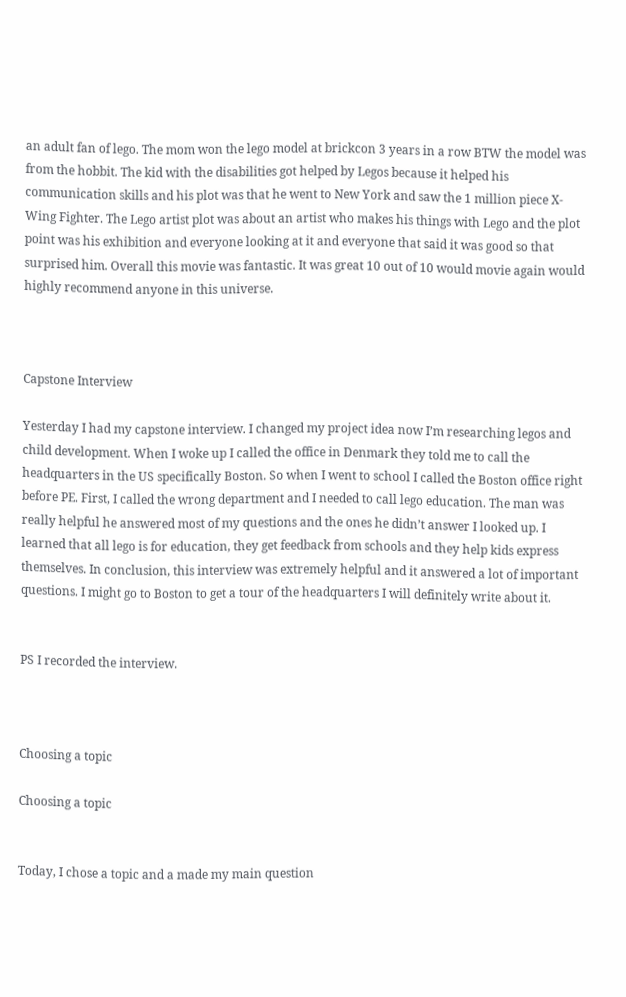an adult fan of lego. The mom won the lego model at brickcon 3 years in a row BTW the model was from the hobbit. The kid with the disabilities got helped by Legos because it helped his communication skills and his plot was that he went to New York and saw the 1 million piece X-Wing Fighter. The Lego artist plot was about an artist who makes his things with Lego and the plot point was his exhibition and everyone looking at it and everyone that said it was good so that surprised him. Overall this movie was fantastic. It was great 10 out of 10 would movie again would highly recommend anyone in this universe.



Capstone Interview

Yesterday I had my capstone interview. I changed my project idea now I’m researching legos and child development. When I woke up I called the office in Denmark they told me to call the headquarters in the US specifically Boston. So when I went to school I called the Boston office right before PE. First, I called the wrong department and I needed to call lego education. The man was really helpful he answered most of my questions and the ones he didn’t answer I looked up. I learned that all lego is for education, they get feedback from schools and they help kids express themselves. In conclusion, this interview was extremely helpful and it answered a lot of important questions. I might go to Boston to get a tour of the headquarters I will definitely write about it.


PS I recorded the interview.



Choosing a topic

Choosing a topic


Today, I chose a topic and a made my main question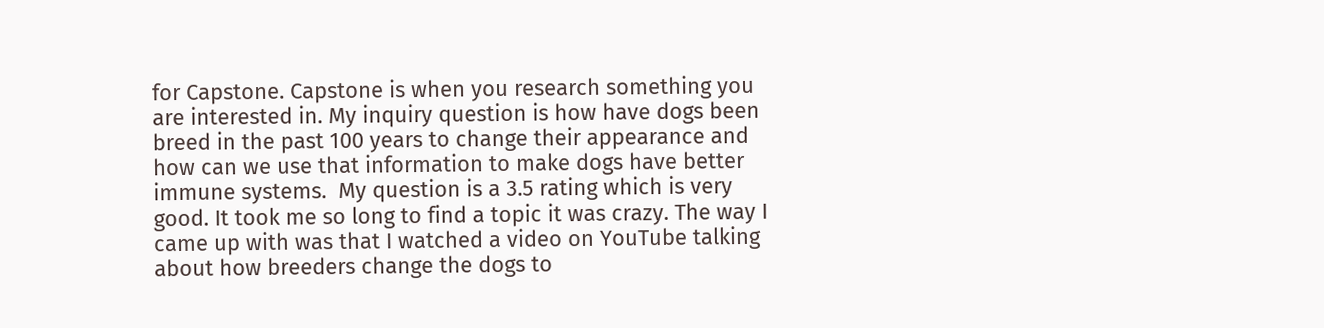for Capstone. Capstone is when you research something you are interested in. My inquiry question is how have dogs been breed in the past 100 years to change their appearance and how can we use that information to make dogs have better immune systems.  My question is a 3.5 rating which is very good. It took me so long to find a topic it was crazy. The way I came up with was that I watched a video on YouTube talking about how breeders change the dogs to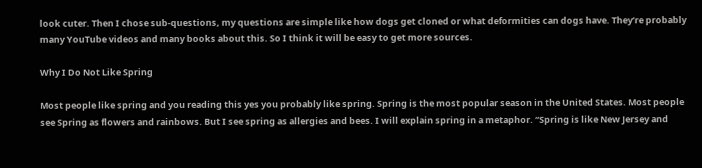look cuter. Then I chose sub-questions, my questions are simple like how dogs get cloned or what deformities can dogs have. They’re probably many YouTube videos and many books about this. So I think it will be easy to get more sources.

Why I Do Not Like Spring

Most people like spring and you reading this yes you probably like spring. Spring is the most popular season in the United States. Most people see Spring as flowers and rainbows. But I see spring as allergies and bees. I will explain spring in a metaphor. “Spring is like New Jersey and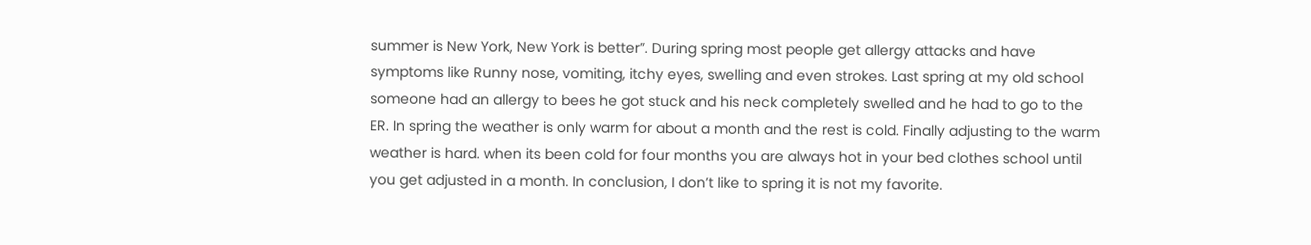summer is New York, New York is better”. During spring most people get allergy attacks and have symptoms like Runny nose, vomiting, itchy eyes, swelling and even strokes. Last spring at my old school someone had an allergy to bees he got stuck and his neck completely swelled and he had to go to the ER. In spring the weather is only warm for about a month and the rest is cold. Finally adjusting to the warm weather is hard. when its been cold for four months you are always hot in your bed clothes school until you get adjusted in a month. In conclusion, I don’t like to spring it is not my favorite.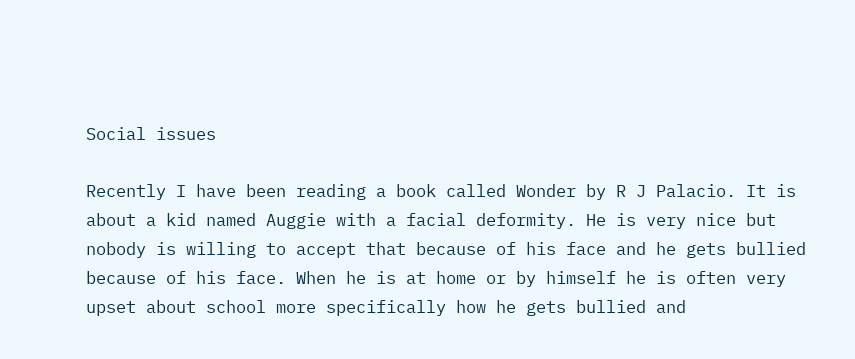Social issues

Recently I have been reading a book called Wonder by R J Palacio. It is about a kid named Auggie with a facial deformity. He is very nice but nobody is willing to accept that because of his face and he gets bullied because of his face. When he is at home or by himself he is often very upset about school more specifically how he gets bullied and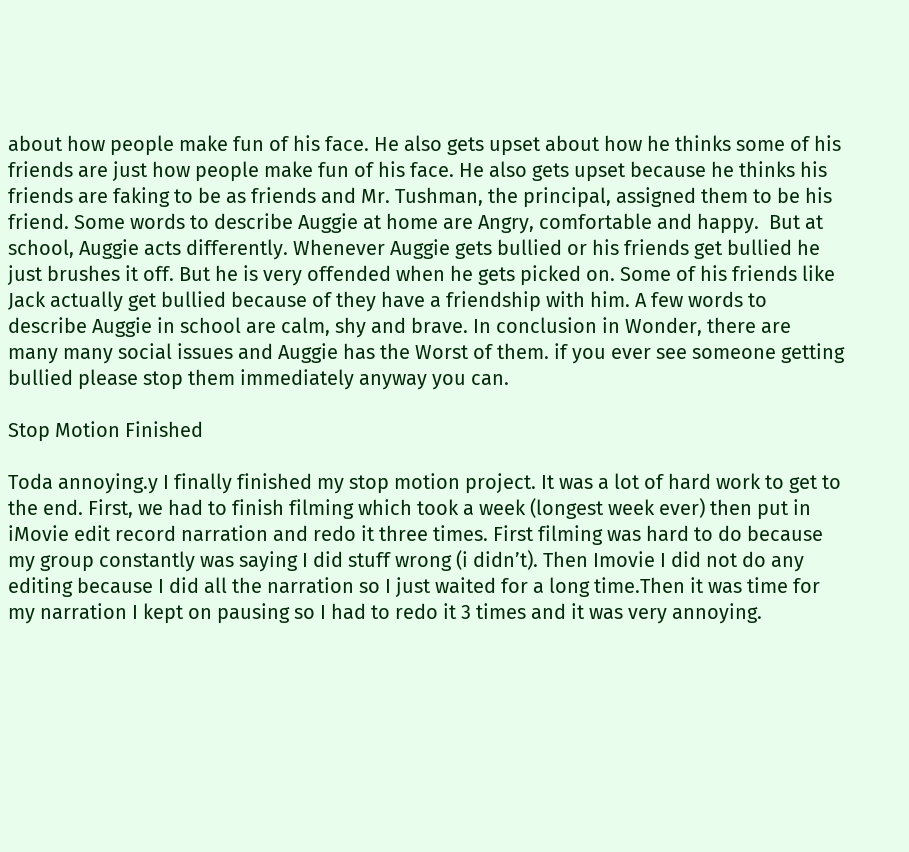about how people make fun of his face. He also gets upset about how he thinks some of his friends are just how people make fun of his face. He also gets upset because he thinks his friends are faking to be as friends and Mr. Tushman, the principal, assigned them to be his friend. Some words to describe Auggie at home are Angry, comfortable and happy.  But at school, Auggie acts differently. Whenever Auggie gets bullied or his friends get bullied he just brushes it off. But he is very offended when he gets picked on. Some of his friends like Jack actually get bullied because of they have a friendship with him. A few words to describe Auggie in school are calm, shy and brave. In conclusion in Wonder, there are many many social issues and Auggie has the Worst of them. if you ever see someone getting bullied please stop them immediately anyway you can.

Stop Motion Finished

Toda annoying.y I finally finished my stop motion project. It was a lot of hard work to get to the end. First, we had to finish filming which took a week (longest week ever) then put in iMovie edit record narration and redo it three times. First filming was hard to do because my group constantly was saying I did stuff wrong (i didn’t). Then Imovie I did not do any editing because I did all the narration so I just waited for a long time.Then it was time for my narration I kept on pausing so I had to redo it 3 times and it was very annoying.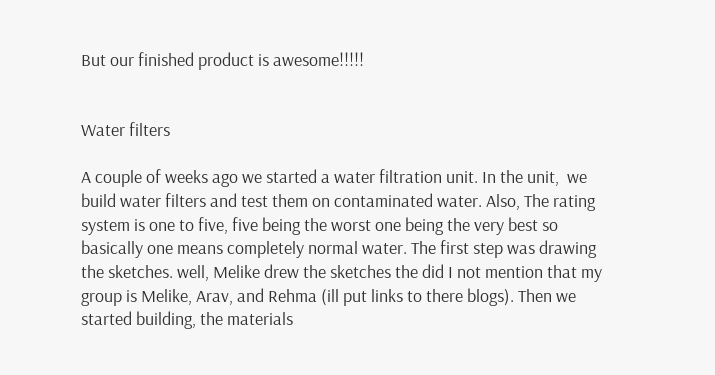But our finished product is awesome!!!!!


Water filters

A couple of weeks ago we started a water filtration unit. In the unit,  we build water filters and test them on contaminated water. Also, The rating system is one to five, five being the worst one being the very best so basically one means completely normal water. The first step was drawing the sketches. well, Melike drew the sketches the did I not mention that my group is Melike, Arav, and Rehma (ill put links to there blogs). Then we started building, the materials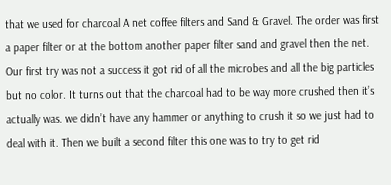that we used for charcoal A net coffee filters and Sand & Gravel. The order was first a paper filter or at the bottom another paper filter sand and gravel then the net. Our first try was not a success it got rid of all the microbes and all the big particles but no color. It turns out that the charcoal had to be way more crushed then it’s actually was. we didn’t have any hammer or anything to crush it so we just had to deal with it. Then we built a second filter this one was to try to get rid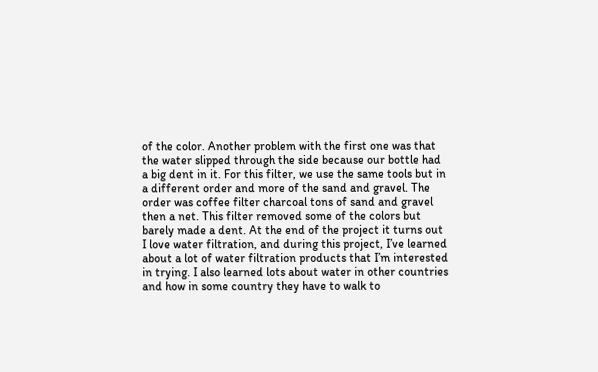of the color. Another problem with the first one was that the water slipped through the side because our bottle had a big dent in it. For this filter, we use the same tools but in a different order and more of the sand and gravel. The order was coffee filter charcoal tons of sand and gravel then a net. This filter removed some of the colors but barely made a dent. At the end of the project it turns out I love water filtration, and during this project, I’ve learned about a lot of water filtration products that I’m interested in trying. I also learned lots about water in other countries and how in some country they have to walk to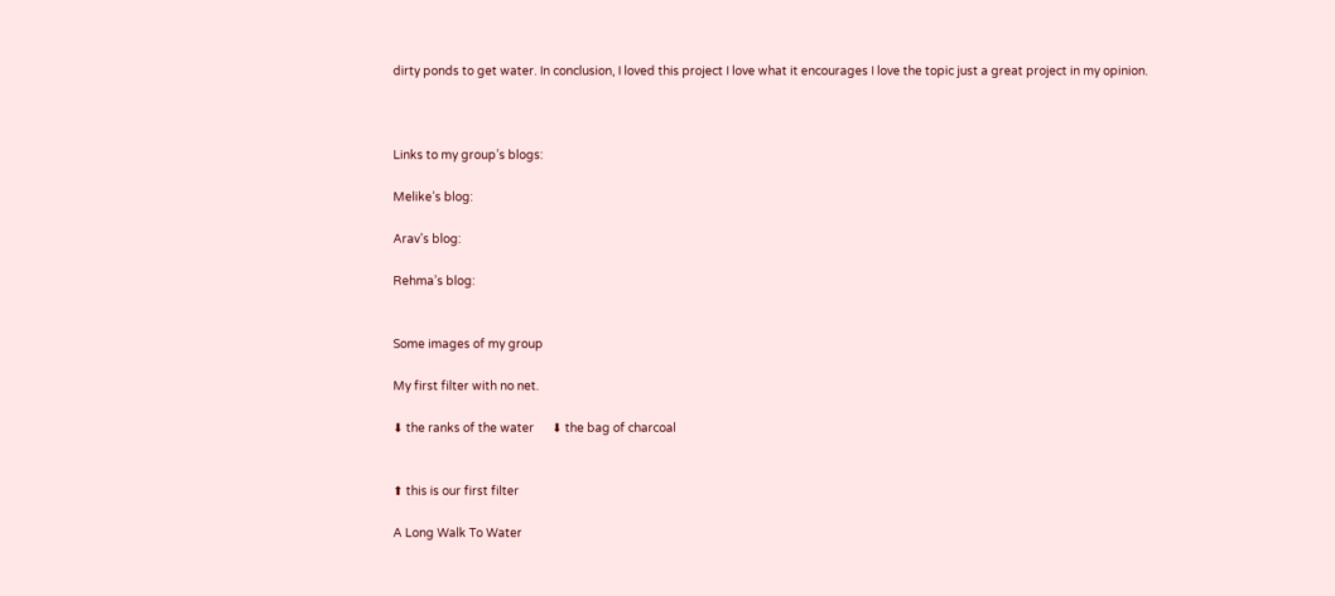dirty ponds to get water. In conclusion, I loved this project I love what it encourages I love the topic just a great project in my opinion.



Links to my group’s blogs:

Melike’s blog:

Arav’s blog:

Rehma’s blog:


Some images of my group

My first filter with no net.

⬇ the ranks of the water      ⬇ the bag of charcoal


⬆ this is our first filter

A Long Walk To Water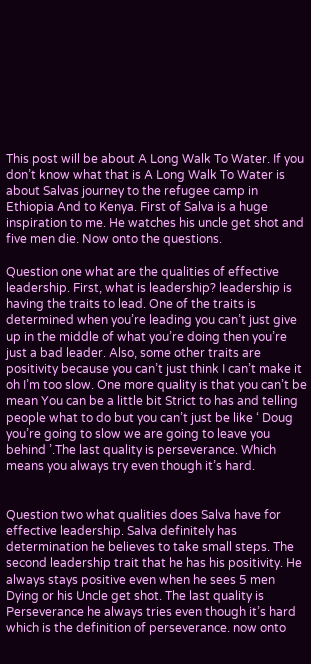This post will be about A Long Walk To Water. If you don’t know what that is A Long Walk To Water is about Salvas journey to the refugee camp in Ethiopia And to Kenya. First of Salva is a huge inspiration to me. He watches his uncle get shot and five men die. Now onto the questions.

Question one what are the qualities of effective leadership. First, what is leadership? leadership is having the traits to lead. One of the traits is determined when you’re leading you can’t just give up in the middle of what you’re doing then you’re just a bad leader. Also, some other traits are positivity because you can’t just think I can’t make it oh I’m too slow. One more quality is that you can’t be mean You can be a little bit Strict to has and telling people what to do but you can’t just be like ‘ Doug you’re going to slow we are going to leave you behind ’.The last quality is perseverance. Which means you always try even though it’s hard.


Question two what qualities does Salva have for effective leadership. Salva definitely has determination he believes to take small steps. The second leadership trait that he has his positivity. He always stays positive even when he sees 5 men Dying or his Uncle get shot. The last quality is  Perseverance he always tries even though it’s hard which is the definition of perseverance. now onto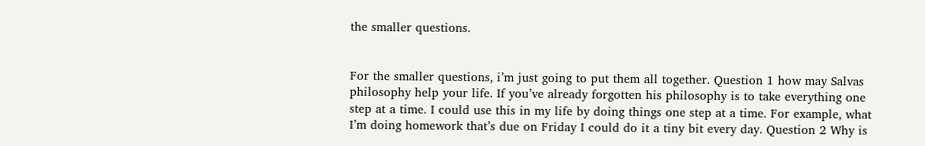the smaller questions.


For the smaller questions, i’m just going to put them all together. Question 1 how may Salvas philosophy help your life. If you’ve already forgotten his philosophy is to take everything one step at a time. I could use this in my life by doing things one step at a time. For example, what I’m doing homework that’s due on Friday I could do it a tiny bit every day. Question 2 Why is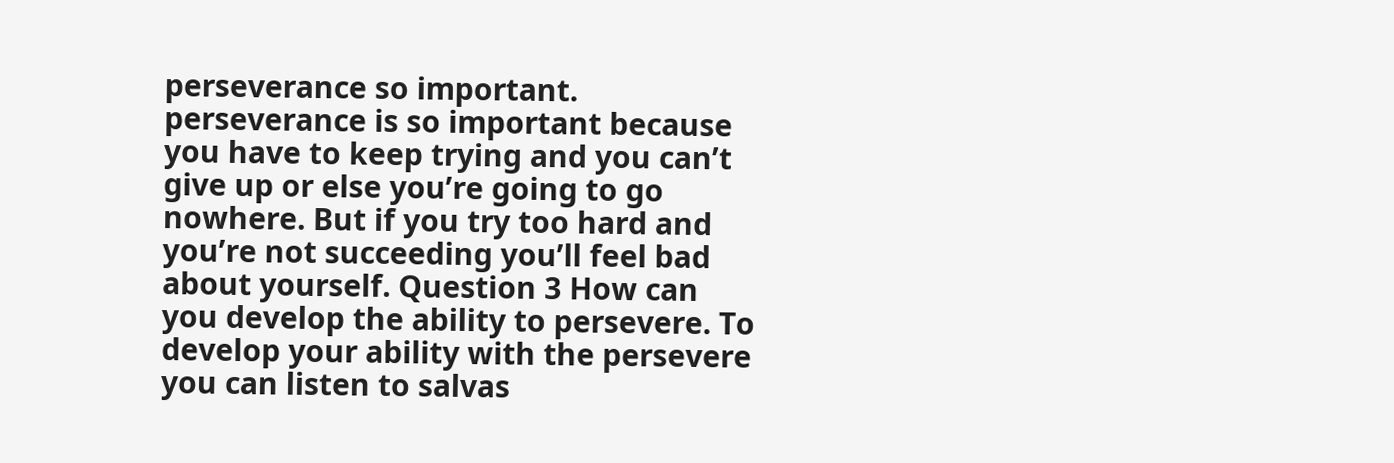perseverance so important. perseverance is so important because you have to keep trying and you can’t give up or else you’re going to go nowhere. But if you try too hard and you’re not succeeding you’ll feel bad about yourself. Question 3 How can you develop the ability to persevere. To develop your ability with the persevere you can listen to salvas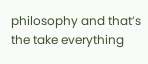philosophy and that’s the take everything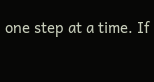one step at a time. If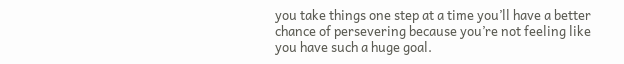you take things one step at a time you’ll have a better chance of persevering because you’re not feeling like you have such a huge goal.